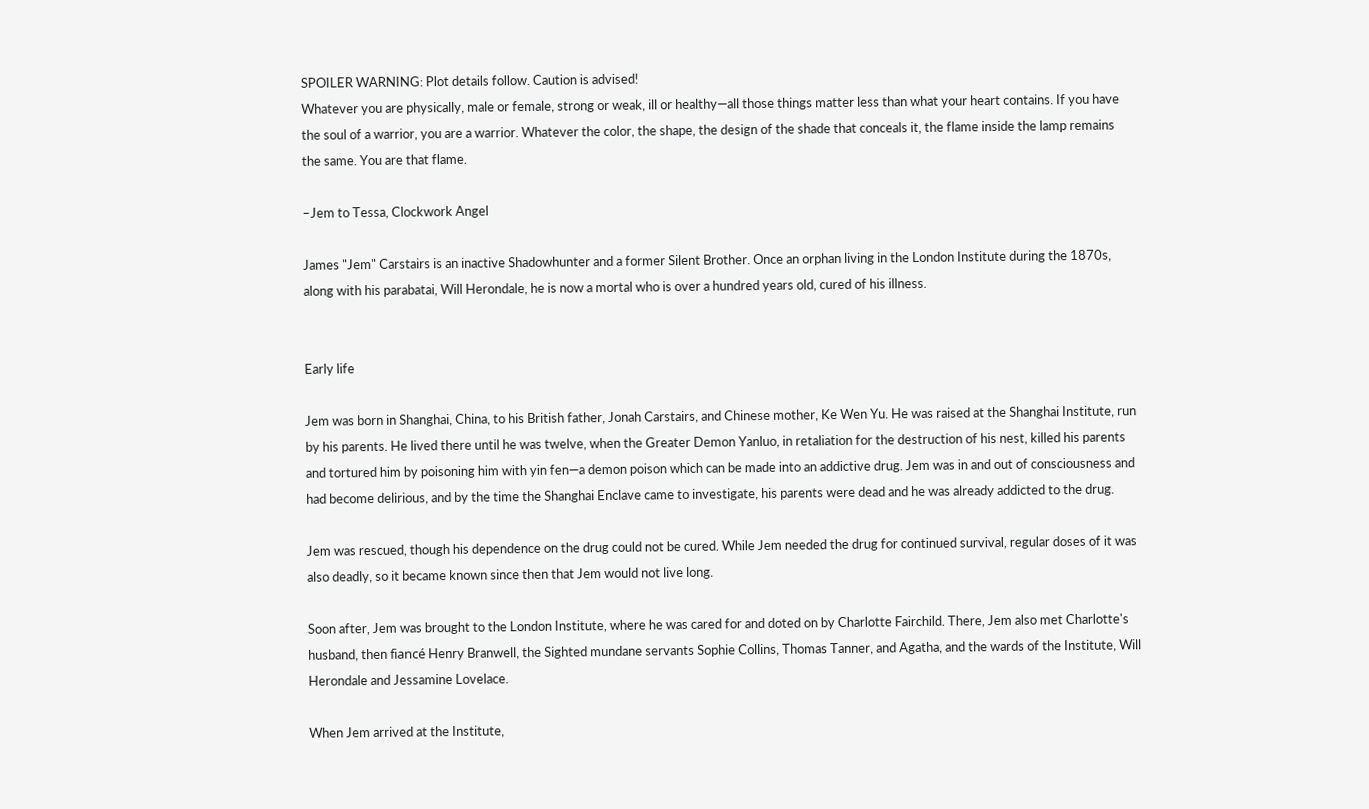SPOILER WARNING: Plot details follow. Caution is advised!
Whatever you are physically, male or female, strong or weak, ill or healthy—all those things matter less than what your heart contains. If you have the soul of a warrior, you are a warrior. Whatever the color, the shape, the design of the shade that conceals it, the flame inside the lamp remains the same. You are that flame.

–Jem to Tessa, Clockwork Angel

James "Jem" Carstairs is an inactive Shadowhunter and a former Silent Brother. Once an orphan living in the London Institute during the 1870s, along with his parabatai, Will Herondale, he is now a mortal who is over a hundred years old, cured of his illness.


Early life

Jem was born in Shanghai, China, to his British father, Jonah Carstairs, and Chinese mother, Ke Wen Yu. He was raised at the Shanghai Institute, run by his parents. He lived there until he was twelve, when the Greater Demon Yanluo, in retaliation for the destruction of his nest, killed his parents and tortured him by poisoning him with yin fen—a demon poison which can be made into an addictive drug. Jem was in and out of consciousness and had become delirious, and by the time the Shanghai Enclave came to investigate, his parents were dead and he was already addicted to the drug.

Jem was rescued, though his dependence on the drug could not be cured. While Jem needed the drug for continued survival, regular doses of it was also deadly, so it became known since then that Jem would not live long.

Soon after, Jem was brought to the London Institute, where he was cared for and doted on by Charlotte Fairchild. There, Jem also met Charlotte's husband, then fiancé Henry Branwell, the Sighted mundane servants Sophie Collins, Thomas Tanner, and Agatha, and the wards of the Institute, Will Herondale and Jessamine Lovelace.

When Jem arrived at the Institute,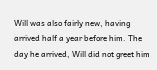Will was also fairly new, having arrived half a year before him. The day he arrived, Will did not greet him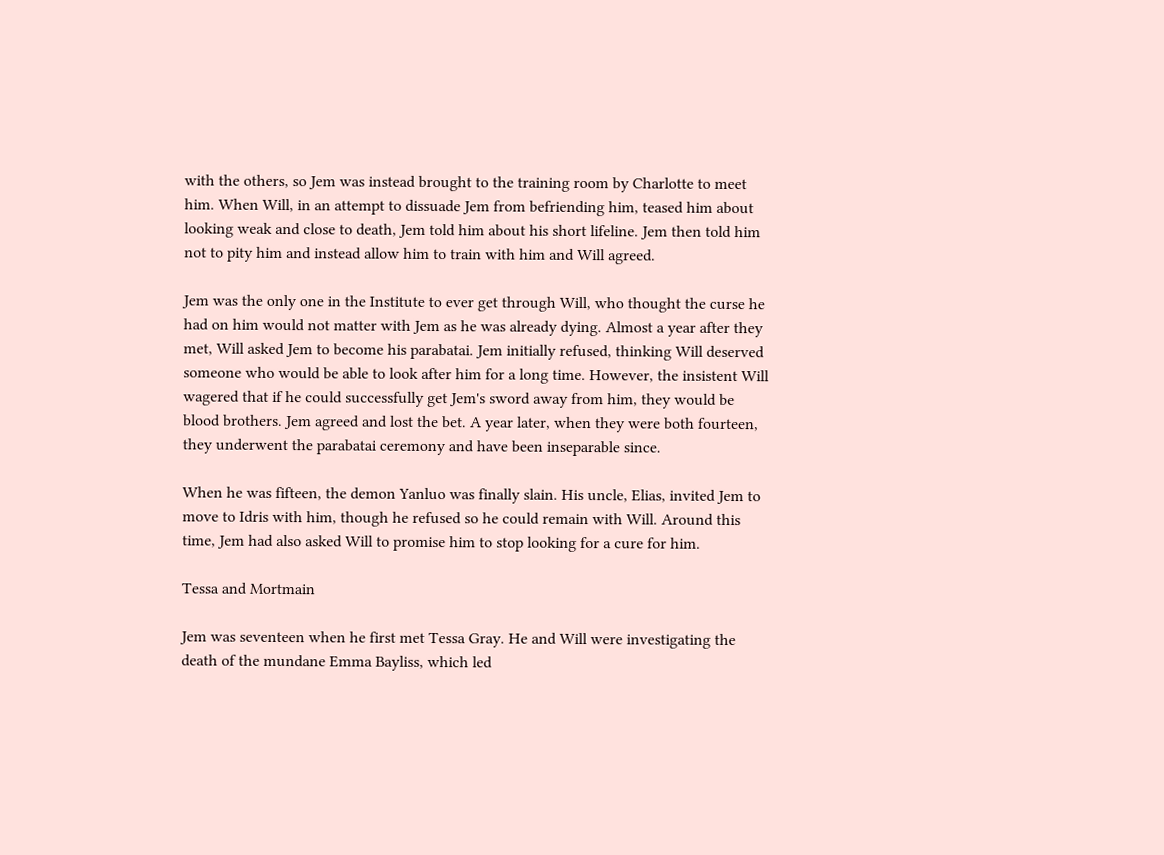with the others, so Jem was instead brought to the training room by Charlotte to meet him. When Will, in an attempt to dissuade Jem from befriending him, teased him about looking weak and close to death, Jem told him about his short lifeline. Jem then told him not to pity him and instead allow him to train with him and Will agreed.

Jem was the only one in the Institute to ever get through Will, who thought the curse he had on him would not matter with Jem as he was already dying. Almost a year after they met, Will asked Jem to become his parabatai. Jem initially refused, thinking Will deserved someone who would be able to look after him for a long time. However, the insistent Will wagered that if he could successfully get Jem's sword away from him, they would be blood brothers. Jem agreed and lost the bet. A year later, when they were both fourteen, they underwent the parabatai ceremony and have been inseparable since.

When he was fifteen, the demon Yanluo was finally slain. His uncle, Elias, invited Jem to move to Idris with him, though he refused so he could remain with Will. Around this time, Jem had also asked Will to promise him to stop looking for a cure for him.

Tessa and Mortmain

Jem was seventeen when he first met Tessa Gray. He and Will were investigating the death of the mundane Emma Bayliss, which led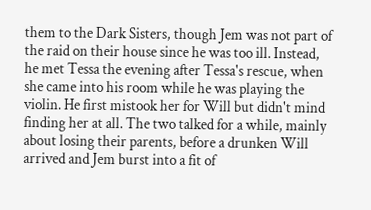them to the Dark Sisters, though Jem was not part of the raid on their house since he was too ill. Instead, he met Tessa the evening after Tessa's rescue, when she came into his room while he was playing the violin. He first mistook her for Will but didn't mind finding her at all. The two talked for a while, mainly about losing their parents, before a drunken Will arrived and Jem burst into a fit of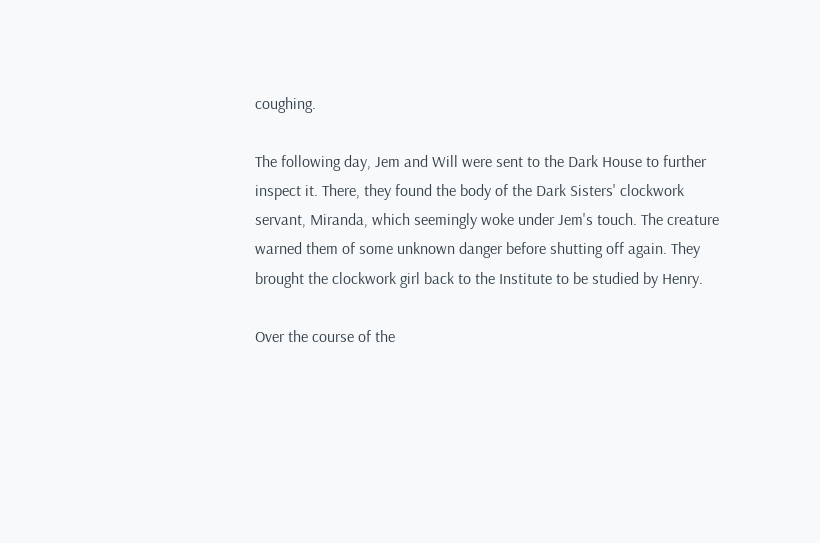coughing.

The following day, Jem and Will were sent to the Dark House to further inspect it. There, they found the body of the Dark Sisters' clockwork servant, Miranda, which seemingly woke under Jem's touch. The creature warned them of some unknown danger before shutting off again. They brought the clockwork girl back to the Institute to be studied by Henry.

Over the course of the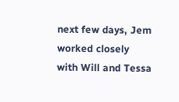next few days, Jem worked closely with Will and Tessa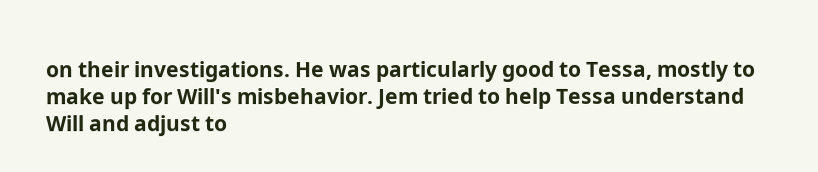on their investigations. He was particularly good to Tessa, mostly to make up for Will's misbehavior. Jem tried to help Tessa understand Will and adjust to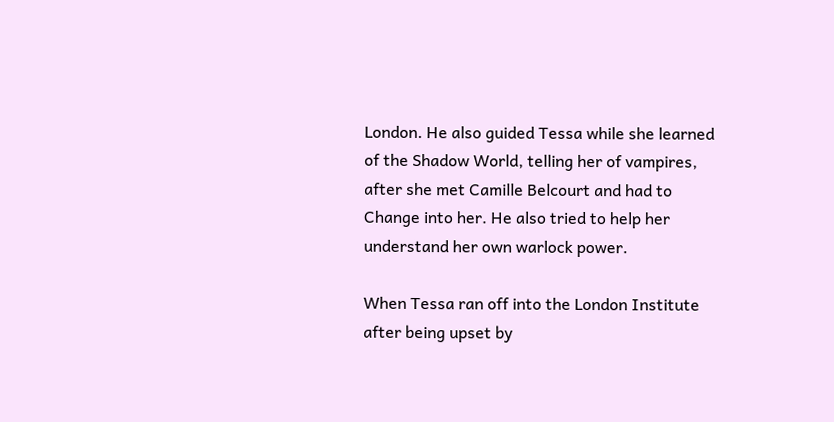London. He also guided Tessa while she learned of the Shadow World, telling her of vampires, after she met Camille Belcourt and had to Change into her. He also tried to help her understand her own warlock power.

When Tessa ran off into the London Institute after being upset by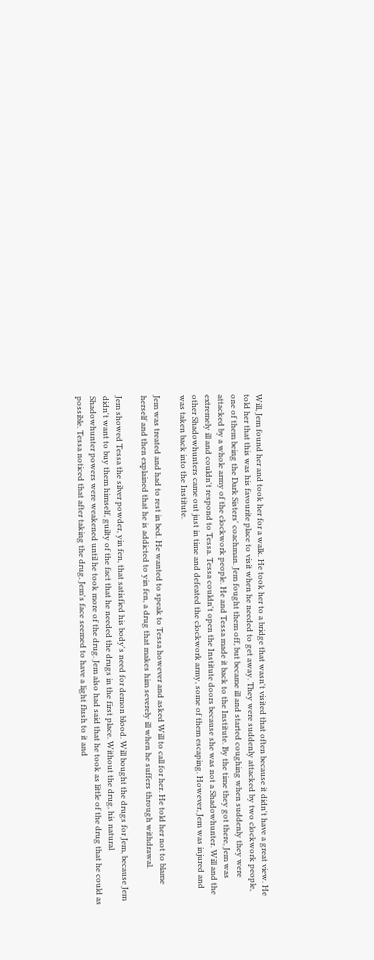Will, Jem found her and took her for a walk. He took her to a bridge that wasn't visited that often because it didn't have a great view. He told her that this was his favourite place to visit when he needed to get away. They were suddenly attacked by two clockwork people, one of them being the Dark Sisters' coachman. Jem fought them off, but became ill and started coughing when suddenly they were attacked by a whole army of the clockwork people. He and Tessa made it back to the Institute. By the time they got there, Jem was extremely ill and couldn't respond to Tessa. Tessa couldn't open the Institute doors because she was not a Shadowhunter. Will and the other Shadowhunters came out just in time and defeated the clockwork army, some of them escaping. However, Jem was injured and was taken back into the Institute.

Jem was treated and had to rest in bed. He wanted to speak to Tessa however and asked Will to call for her. He told her not to blame herself and then explained that he is addicted to yin fen, a drug that makes him severely ill when he suffers through withdrawal.

Jem showed Tessa the silver powder, yin fen, that satisfied his body's need for demon blood. Will bought the drugs for Jem, because Jem didn't want to buy them himself, guilty of the fact that he needed the drugs in the first place. Without the drug, his natural Shadowhunter powers were weakened until he took more of the drug. Jem also had said that he took as little of the drug that he could as possible. Tessa noticed that after taking the drug, Jem's face seemed to have a light flush to it and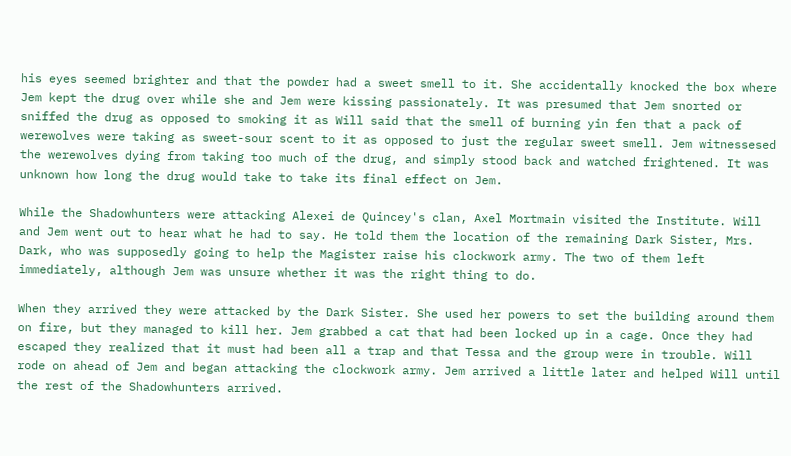his eyes seemed brighter and that the powder had a sweet smell to it. She accidentally knocked the box where Jem kept the drug over while she and Jem were kissing passionately. It was presumed that Jem snorted or sniffed the drug as opposed to smoking it as Will said that the smell of burning yin fen that a pack of werewolves were taking as sweet-sour scent to it as opposed to just the regular sweet smell. Jem witnessesed the werewolves dying from taking too much of the drug, and simply stood back and watched frightened. It was unknown how long the drug would take to take its final effect on Jem.

While the Shadowhunters were attacking Alexei de Quincey's clan, Axel Mortmain visited the Institute. Will and Jem went out to hear what he had to say. He told them the location of the remaining Dark Sister, Mrs. Dark, who was supposedly going to help the Magister raise his clockwork army. The two of them left immediately, although Jem was unsure whether it was the right thing to do.

When they arrived they were attacked by the Dark Sister. She used her powers to set the building around them on fire, but they managed to kill her. Jem grabbed a cat that had been locked up in a cage. Once they had escaped they realized that it must had been all a trap and that Tessa and the group were in trouble. Will rode on ahead of Jem and began attacking the clockwork army. Jem arrived a little later and helped Will until the rest of the Shadowhunters arrived.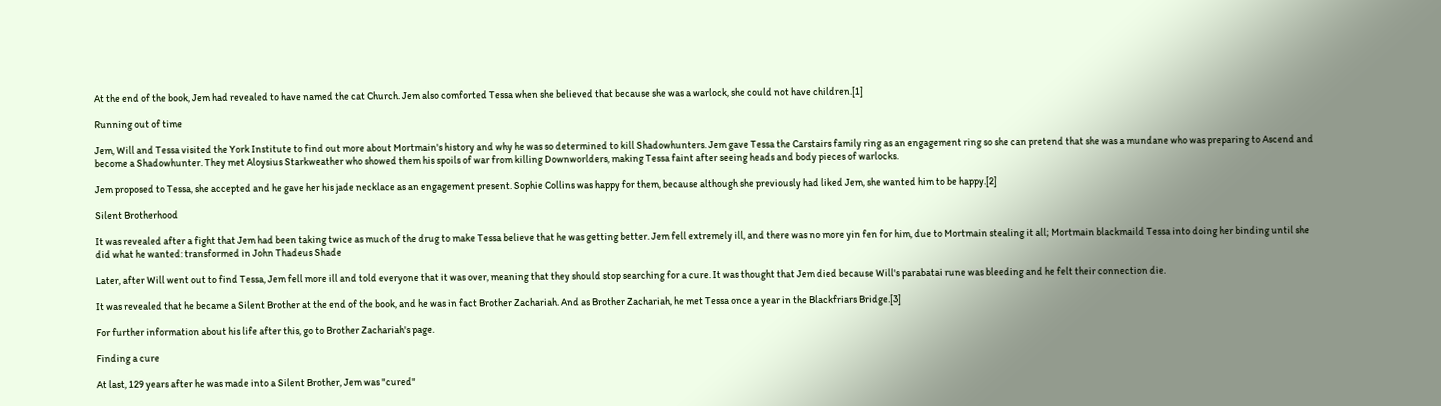At the end of the book, Jem had revealed to have named the cat Church. Jem also comforted Tessa when she believed that because she was a warlock, she could not have children.[1]

Running out of time

Jem, Will and Tessa visited the York Institute to find out more about Mortmain's history and why he was so determined to kill Shadowhunters. Jem gave Tessa the Carstairs family ring as an engagement ring so she can pretend that she was a mundane who was preparing to Ascend and become a Shadowhunter. They met Aloysius Starkweather who showed them his spoils of war from killing Downworlders, making Tessa faint after seeing heads and body pieces of warlocks.

Jem proposed to Tessa, she accepted and he gave her his jade necklace as an engagement present. Sophie Collins was happy for them, because although she previously had liked Jem, she wanted him to be happy.[2]

Silent Brotherhood

It was revealed after a fight that Jem had been taking twice as much of the drug to make Tessa believe that he was getting better. Jem fell extremely ill, and there was no more yin fen for him, due to Mortmain stealing it all; Mortmain blackmaild Tessa into doing her binding until she did what he wanted: transformed in John Thadeus Shade

Later, after Will went out to find Tessa, Jem fell more ill and told everyone that it was over, meaning that they should stop searching for a cure. It was thought that Jem died because Will's parabatai rune was bleeding and he felt their connection die.

It was revealed that he became a Silent Brother at the end of the book, and he was in fact Brother Zachariah. And as Brother Zachariah, he met Tessa once a year in the Blackfriars Bridge.[3]

For further information about his life after this, go to Brother Zachariah's page.

Finding a cure

At last, 129 years after he was made into a Silent Brother, Jem was "cured"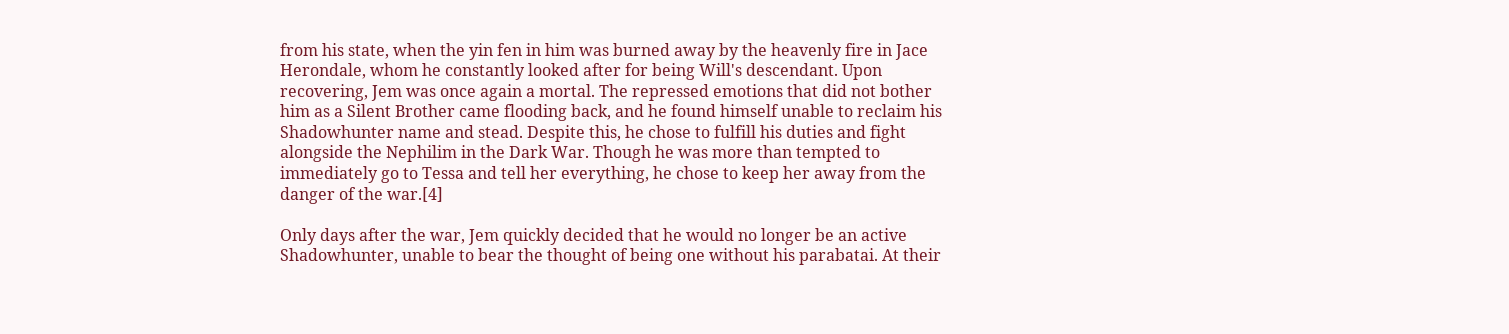from his state, when the yin fen in him was burned away by the heavenly fire in Jace Herondale, whom he constantly looked after for being Will's descendant. Upon recovering, Jem was once again a mortal. The repressed emotions that did not bother him as a Silent Brother came flooding back, and he found himself unable to reclaim his Shadowhunter name and stead. Despite this, he chose to fulfill his duties and fight alongside the Nephilim in the Dark War. Though he was more than tempted to immediately go to Tessa and tell her everything, he chose to keep her away from the danger of the war.[4]

Only days after the war, Jem quickly decided that he would no longer be an active Shadowhunter, unable to bear the thought of being one without his parabatai. At their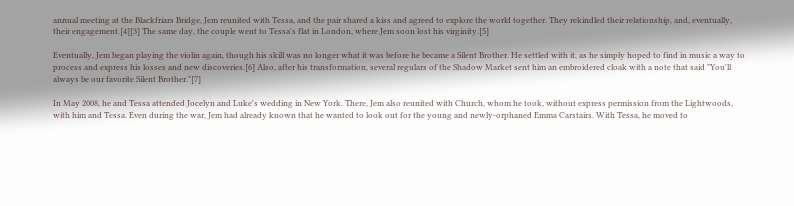annual meeting at the Blackfriars Bridge, Jem reunited with Tessa, and the pair shared a kiss and agreed to explore the world together. They rekindled their relationship, and, eventually, their engagement.[4][3] The same day, the couple went to Tessa's flat in London, where Jem soon lost his virginity.[5]

Eventually, Jem began playing the violin again, though his skill was no longer what it was before he became a Silent Brother. He settled with it, as he simply hoped to find in music a way to process and express his losses and new discoveries.[6] Also, after his transformation, several regulars of the Shadow Market sent him an embroidered cloak with a note that said "You'll always be our favorite Silent Brother."[7]

In May 2008, he and Tessa attended Jocelyn and Luke's wedding in New York. There, Jem also reunited with Church, whom he took, without express permission from the Lightwoods, with him and Tessa. Even during the war, Jem had already known that he wanted to look out for the young and newly-orphaned Emma Carstairs. With Tessa, he moved to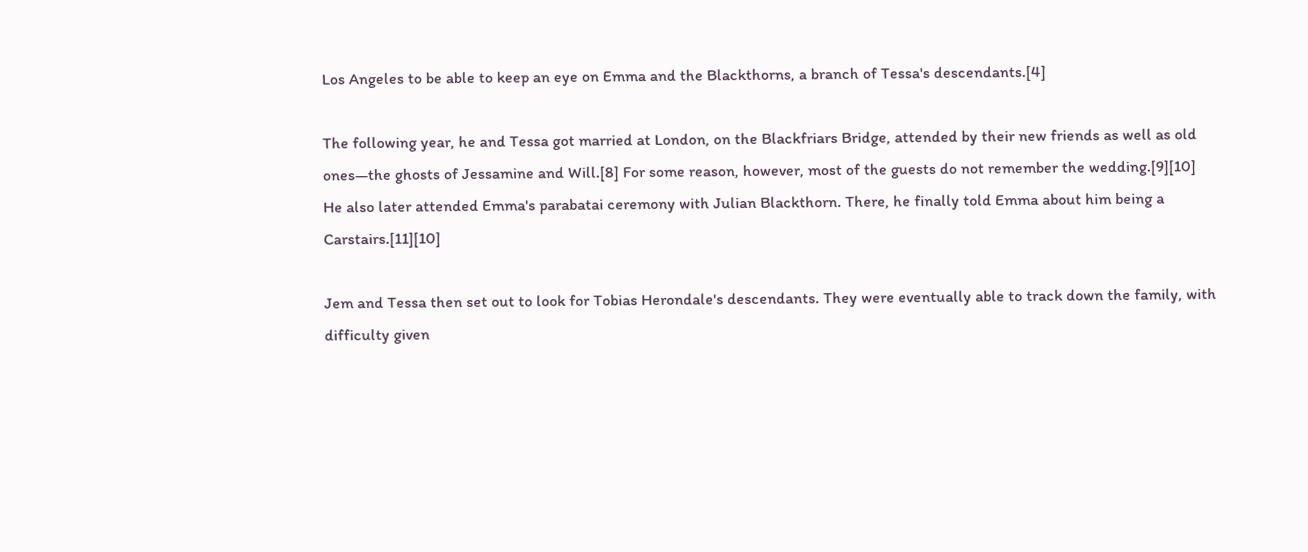Los Angeles to be able to keep an eye on Emma and the Blackthorns, a branch of Tessa's descendants.[4]

The following year, he and Tessa got married at London, on the Blackfriars Bridge, attended by their new friends as well as old ones—the ghosts of Jessamine and Will.[8] For some reason, however, most of the guests do not remember the wedding.[9][10] He also later attended Emma's parabatai ceremony with Julian Blackthorn. There, he finally told Emma about him being a Carstairs.[11][10]

Jem and Tessa then set out to look for Tobias Herondale's descendants. They were eventually able to track down the family, with difficulty given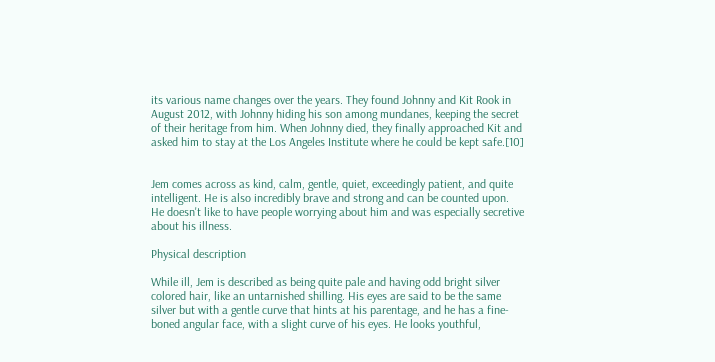its various name changes over the years. They found Johnny and Kit Rook in August 2012, with Johnny hiding his son among mundanes, keeping the secret of their heritage from him. When Johnny died, they finally approached Kit and asked him to stay at the Los Angeles Institute where he could be kept safe.[10]


Jem comes across as kind, calm, gentle, quiet, exceedingly patient, and quite intelligent. He is also incredibly brave and strong and can be counted upon. He doesn't like to have people worrying about him and was especially secretive about his illness.

Physical description

While ill, Jem is described as being quite pale and having odd bright silver colored hair, like an untarnished shilling. His eyes are said to be the same silver but with a gentle curve that hints at his parentage, and he has a fine-boned angular face, with a slight curve of his eyes. He looks youthful,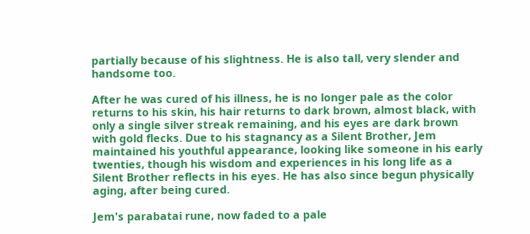partially because of his slightness. He is also tall, very slender and handsome too.

After he was cured of his illness, he is no longer pale as the color returns to his skin, his hair returns to dark brown, almost black, with only a single silver streak remaining, and his eyes are dark brown with gold flecks. Due to his stagnancy as a Silent Brother, Jem maintained his youthful appearance, looking like someone in his early twenties, though his wisdom and experiences in his long life as a Silent Brother reflects in his eyes. He has also since begun physically aging, after being cured.

Jem's parabatai rune, now faded to a pale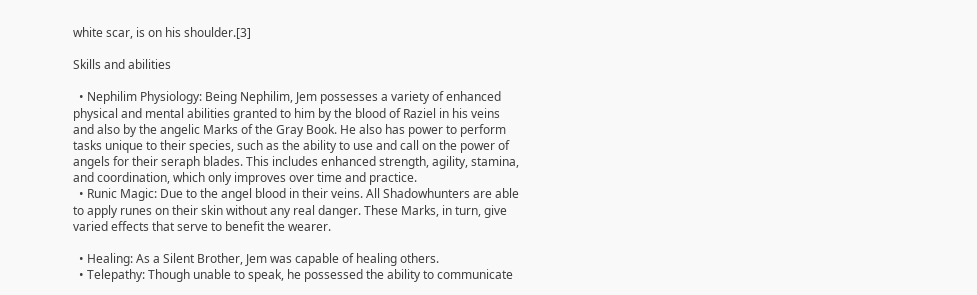white scar, is on his shoulder.[3]

Skills and abilities

  • Nephilim Physiology: Being Nephilim, Jem possesses a variety of enhanced physical and mental abilities granted to him by the blood of Raziel in his veins and also by the angelic Marks of the Gray Book. He also has power to perform tasks unique to their species, such as the ability to use and call on the power of angels for their seraph blades. This includes enhanced strength, agility, stamina, and coordination, which only improves over time and practice.
  • Runic Magic: Due to the angel blood in their veins. All Shadowhunters are able to apply runes on their skin without any real danger. These Marks, in turn, give varied effects that serve to benefit the wearer.

  • Healing: As a Silent Brother, Jem was capable of healing others.
  • Telepathy: Though unable to speak, he possessed the ability to communicate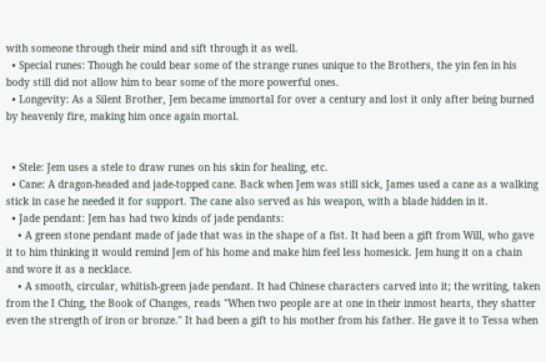with someone through their mind and sift through it as well.
  • Special runes: Though he could bear some of the strange runes unique to the Brothers, the yin fen in his body still did not allow him to bear some of the more powerful ones.
  • Longevity: As a Silent Brother, Jem became immortal for over a century and lost it only after being burned by heavenly fire, making him once again mortal.


  • Stele: Jem uses a stele to draw runes on his skin for healing, etc.
  • Cane: A dragon-headed and jade-topped cane. Back when Jem was still sick, James used a cane as a walking stick in case he needed it for support. The cane also served as his weapon, with a blade hidden in it.
  • Jade pendant: Jem has had two kinds of jade pendants:
    • A green stone pendant made of jade that was in the shape of a fist. It had been a gift from Will, who gave it to him thinking it would remind Jem of his home and make him feel less homesick. Jem hung it on a chain and wore it as a necklace.
    • A smooth, circular, whitish-green jade pendant. It had Chinese characters carved into it; the writing, taken from the I Ching, the Book of Changes, reads "When two people are at one in their inmost hearts, they shatter even the strength of iron or bronze." It had been a gift to his mother from his father. He gave it to Tessa when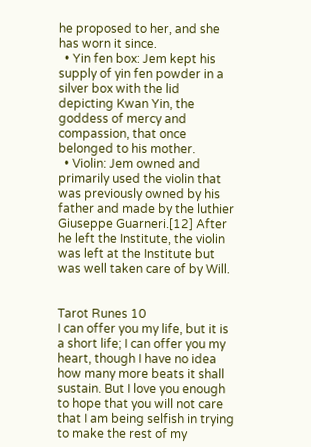he proposed to her, and she has worn it since.
  • Yin fen box: Jem kept his supply of yin fen powder in a silver box with the lid depicting Kwan Yin, the goddess of mercy and compassion, that once belonged to his mother.
  • Violin: Jem owned and primarily used the violin that was previously owned by his father and made by the luthier Giuseppe Guarneri.[12] After he left the Institute, the violin was left at the Institute but was well taken care of by Will.


Tarot Runes 10
I can offer you my life, but it is a short life; I can offer you my heart, though I have no idea how many more beats it shall sustain. But I love you enough to hope that you will not care that I am being selfish in trying to make the rest of my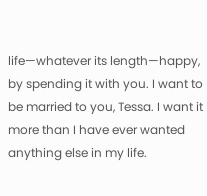life—whatever its length—happy, by spending it with you. I want to be married to you, Tessa. I want it more than I have ever wanted anything else in my life.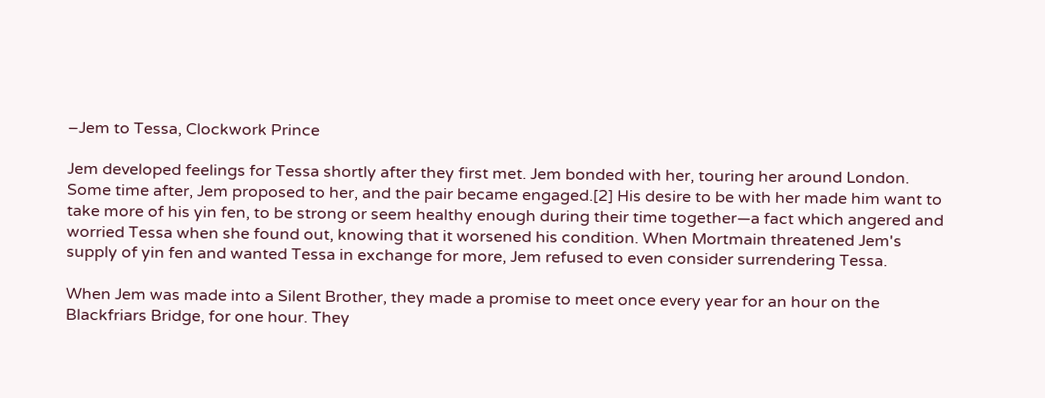–Jem to Tessa, Clockwork Prince

Jem developed feelings for Tessa shortly after they first met. Jem bonded with her, touring her around London. Some time after, Jem proposed to her, and the pair became engaged.[2] His desire to be with her made him want to take more of his yin fen, to be strong or seem healthy enough during their time together—a fact which angered and worried Tessa when she found out, knowing that it worsened his condition. When Mortmain threatened Jem's supply of yin fen and wanted Tessa in exchange for more, Jem refused to even consider surrendering Tessa.

When Jem was made into a Silent Brother, they made a promise to meet once every year for an hour on the Blackfriars Bridge, for one hour. They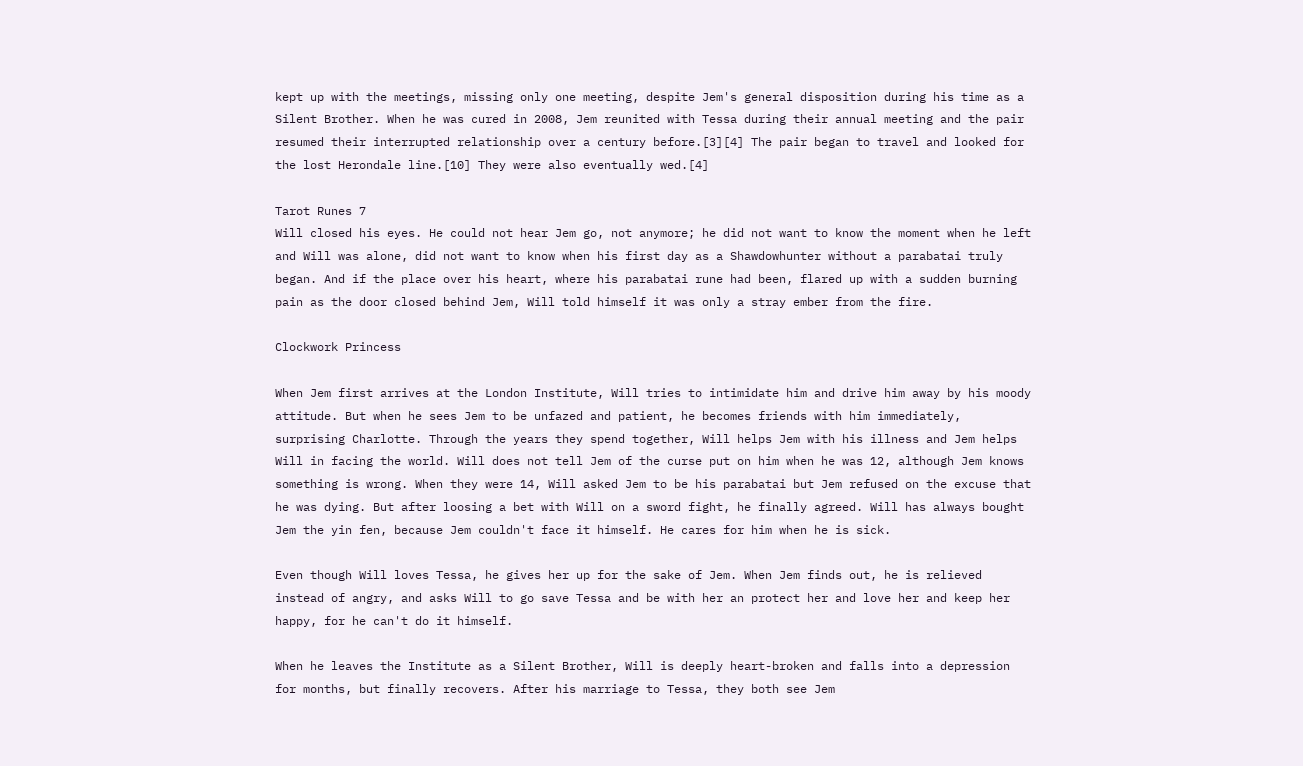kept up with the meetings, missing only one meeting, despite Jem's general disposition during his time as a Silent Brother. When he was cured in 2008, Jem reunited with Tessa during their annual meeting and the pair resumed their interrupted relationship over a century before.[3][4] The pair began to travel and looked for the lost Herondale line.[10] They were also eventually wed.[4]

Tarot Runes 7
Will closed his eyes. He could not hear Jem go, not anymore; he did not want to know the moment when he left and Will was alone, did not want to know when his first day as a Shawdowhunter without a parabatai truly began. And if the place over his heart, where his parabatai rune had been, flared up with a sudden burning pain as the door closed behind Jem, Will told himself it was only a stray ember from the fire.

Clockwork Princess

When Jem first arrives at the London Institute, Will tries to intimidate him and drive him away by his moody attitude. But when he sees Jem to be unfazed and patient, he becomes friends with him immediately, surprising Charlotte. Through the years they spend together, Will helps Jem with his illness and Jem helps Will in facing the world. Will does not tell Jem of the curse put on him when he was 12, although Jem knows something is wrong. When they were 14, Will asked Jem to be his parabatai but Jem refused on the excuse that he was dying. But after loosing a bet with Will on a sword fight, he finally agreed. Will has always bought Jem the yin fen, because Jem couldn't face it himself. He cares for him when he is sick.

Even though Will loves Tessa, he gives her up for the sake of Jem. When Jem finds out, he is relieved instead of angry, and asks Will to go save Tessa and be with her an protect her and love her and keep her happy, for he can't do it himself.

When he leaves the Institute as a Silent Brother, Will is deeply heart-broken and falls into a depression for months, but finally recovers. After his marriage to Tessa, they both see Jem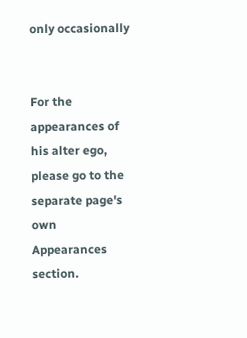only occasionally


For the appearances of his alter ego, please go to the separate page's own Appearances section.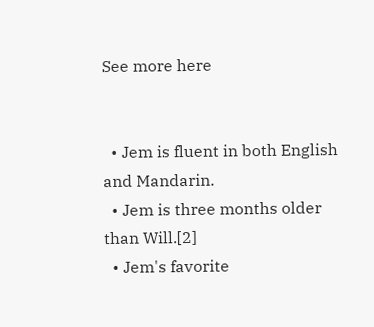See more here


  • Jem is fluent in both English and Mandarin.
  • Jem is three months older than Will.[2]
  • Jem's favorite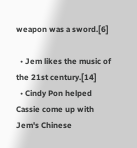weapon was a sword.[6]

  • Jem likes the music of the 21st century.[14]
  • Cindy Pon helped Cassie come up with Jem's Chinese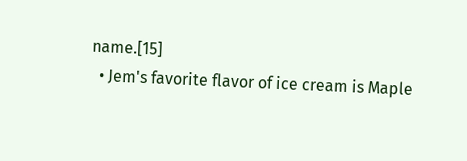name.[15]
  • Jem's favorite flavor of ice cream is Maple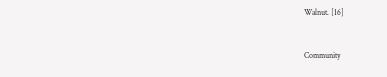Walnut. [16]


Community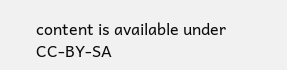content is available under CC-BY-SA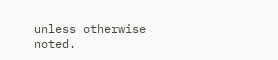unless otherwise noted.